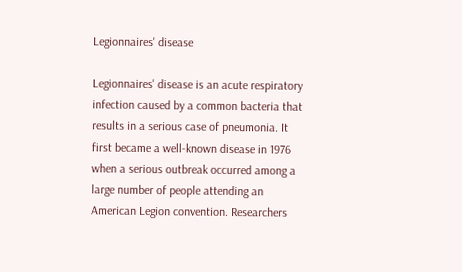Legionnaires' disease

Legionnaires' disease is an acute respiratory infection caused by a common bacteria that results in a serious case of pneumonia. It first became a well-known disease in 1976 when a serious outbreak occurred among a large number of people attending an American Legion convention. Researchers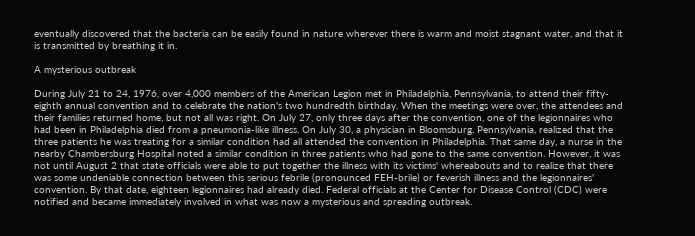eventually discovered that the bacteria can be easily found in nature wherever there is warm and moist stagnant water, and that it is transmitted by breathing it in.

A mysterious outbreak

During July 21 to 24, 1976, over 4,000 members of the American Legion met in Philadelphia, Pennsylvania, to attend their fifty-eighth annual convention and to celebrate the nation's two hundredth birthday. When the meetings were over, the attendees and their families returned home, but not all was right. On July 27, only three days after the convention, one of the legionnaires who had been in Philadelphia died from a pneumonia-like illness. On July 30, a physician in Bloomsburg, Pennsylvania, realized that the three patients he was treating for a similar condition had all attended the convention in Philadelphia. That same day, a nurse in the nearby Chambersburg Hospital noted a similar condition in three patients who had gone to the same convention. However, it was not until August 2 that state officials were able to put together the illness with its victims' whereabouts and to realize that there was some undeniable connection between this serious febrile (pronounced FEH-brile) or feverish illness and the legionnaires' convention. By that date, eighteen legionnaires had already died. Federal officials at the Center for Disease Control (CDC) were notified and became immediately involved in what was now a mysterious and spreading outbreak.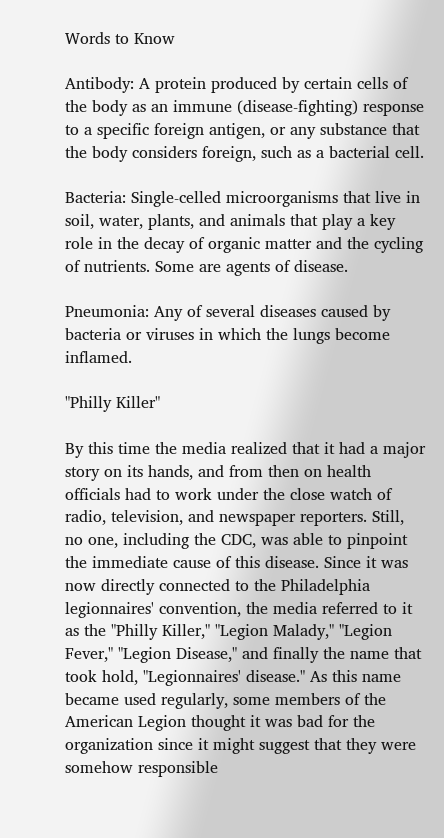Words to Know

Antibody: A protein produced by certain cells of the body as an immune (disease-fighting) response to a specific foreign antigen, or any substance that the body considers foreign, such as a bacterial cell.

Bacteria: Single-celled microorganisms that live in soil, water, plants, and animals that play a key role in the decay of organic matter and the cycling of nutrients. Some are agents of disease.

Pneumonia: Any of several diseases caused by bacteria or viruses in which the lungs become inflamed.

"Philly Killer"

By this time the media realized that it had a major story on its hands, and from then on health officials had to work under the close watch of radio, television, and newspaper reporters. Still, no one, including the CDC, was able to pinpoint the immediate cause of this disease. Since it was now directly connected to the Philadelphia legionnaires' convention, the media referred to it as the "Philly Killer," "Legion Malady," "Legion Fever," "Legion Disease," and finally the name that took hold, "Legionnaires' disease." As this name became used regularly, some members of the American Legion thought it was bad for the organization since it might suggest that they were somehow responsible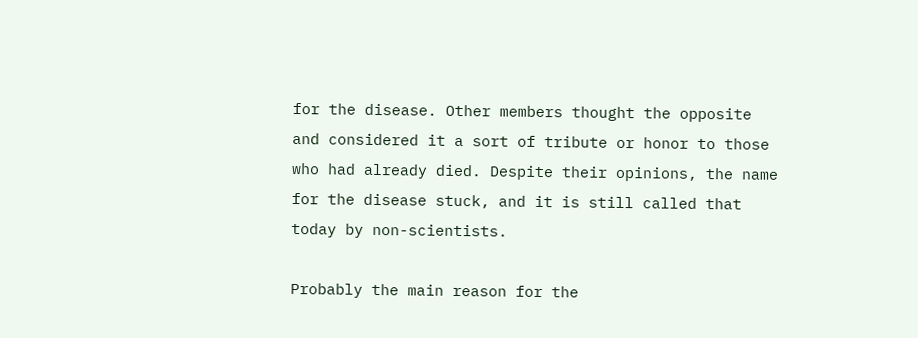for the disease. Other members thought the opposite and considered it a sort of tribute or honor to those who had already died. Despite their opinions, the name for the disease stuck, and it is still called that today by non-scientists.

Probably the main reason for the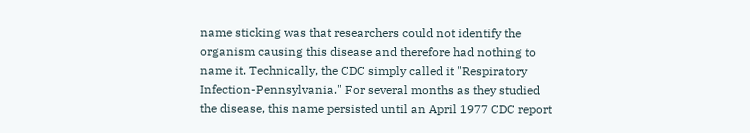name sticking was that researchers could not identify the organism causing this disease and therefore had nothing to name it. Technically, the CDC simply called it "Respiratory Infection-Pennsylvania." For several months as they studied the disease, this name persisted until an April 1977 CDC report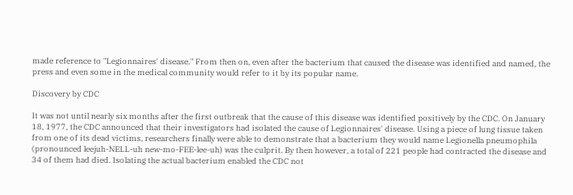made reference to "Legionnaires' disease." From then on, even after the bacterium that caused the disease was identified and named, the press and even some in the medical community would refer to it by its popular name.

Discovery by CDC

It was not until nearly six months after the first outbreak that the cause of this disease was identified positively by the CDC. On January 18, 1977, the CDC announced that their investigators had isolated the cause of Legionnaires' disease. Using a piece of lung tissue taken from one of its dead victims, researchers finally were able to demonstrate that a bacterium they would name Legionella pneumophila (pronounced leejuh-NELL-uh new-mo-FEE-lee-uh) was the culprit. By then however, a total of 221 people had contracted the disease and 34 of them had died. Isolating the actual bacterium enabled the CDC not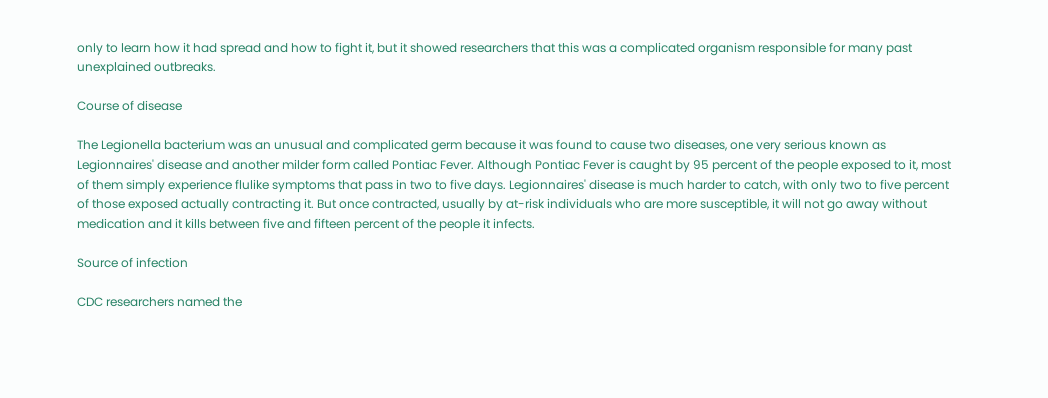only to learn how it had spread and how to fight it, but it showed researchers that this was a complicated organism responsible for many past unexplained outbreaks.

Course of disease

The Legionella bacterium was an unusual and complicated germ because it was found to cause two diseases, one very serious known as Legionnaires' disease and another milder form called Pontiac Fever. Although Pontiac Fever is caught by 95 percent of the people exposed to it, most of them simply experience flulike symptoms that pass in two to five days. Legionnaires' disease is much harder to catch, with only two to five percent of those exposed actually contracting it. But once contracted, usually by at-risk individuals who are more susceptible, it will not go away without medication and it kills between five and fifteen percent of the people it infects.

Source of infection

CDC researchers named the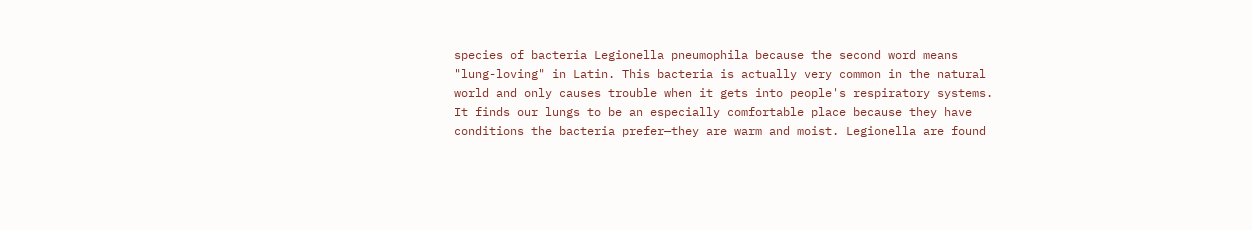species of bacteria Legionella pneumophila because the second word means "lung-loving" in Latin. This bacteria is actually very common in the natural world and only causes trouble when it gets into people's respiratory systems. It finds our lungs to be an especially comfortable place because they have conditions the bacteria prefer—they are warm and moist. Legionella are found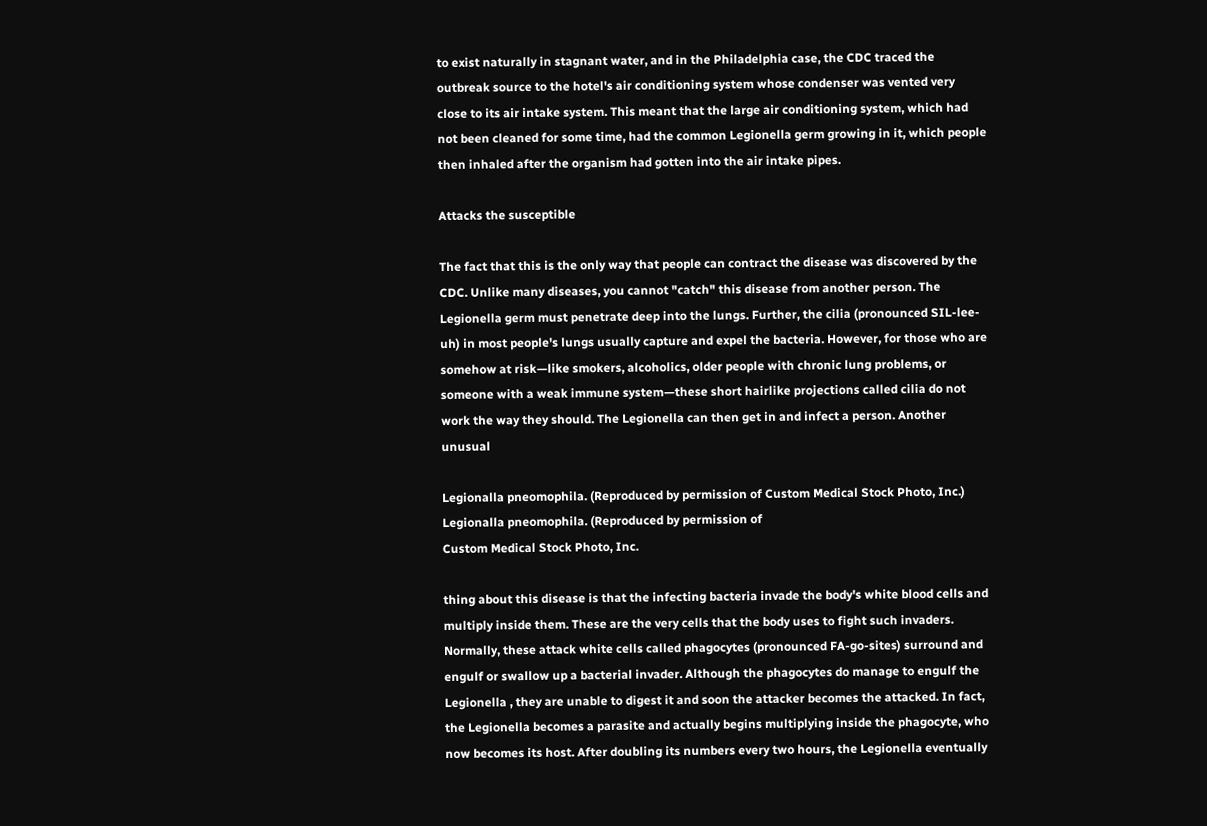to exist naturally in stagnant water, and in the Philadelphia case, the CDC traced the outbreak source to the hotel's air conditioning system whose condenser was vented very close to its air intake system. This meant that the large air conditioning system, which had not been cleaned for some time, had the common Legionella germ growing in it, which people then inhaled after the organism had gotten into the air intake pipes.

Attacks the susceptible

The fact that this is the only way that people can contract the disease was discovered by the CDC. Unlike many diseases, you cannot "catch" this disease from another person. The Legionella germ must penetrate deep into the lungs. Further, the cilia (pronounced SIL-lee-uh) in most people's lungs usually capture and expel the bacteria. However, for those who are somehow at risk—like smokers, alcoholics, older people with chronic lung problems, or someone with a weak immune system—these short hairlike projections called cilia do not work the way they should. The Legionella can then get in and infect a person. Another unusual

Legionalla pneomophila. (Reproduced by permission of Custom Medical Stock Photo, Inc.)
Legionalla pneomophila. (Reproduced by permission of
Custom Medical Stock Photo, Inc.

thing about this disease is that the infecting bacteria invade the body's white blood cells and multiply inside them. These are the very cells that the body uses to fight such invaders. Normally, these attack white cells called phagocytes (pronounced FA-go-sites) surround and engulf or swallow up a bacterial invader. Although the phagocytes do manage to engulf the Legionella , they are unable to digest it and soon the attacker becomes the attacked. In fact, the Legionella becomes a parasite and actually begins multiplying inside the phagocyte, who now becomes its host. After doubling its numbers every two hours, the Legionella eventually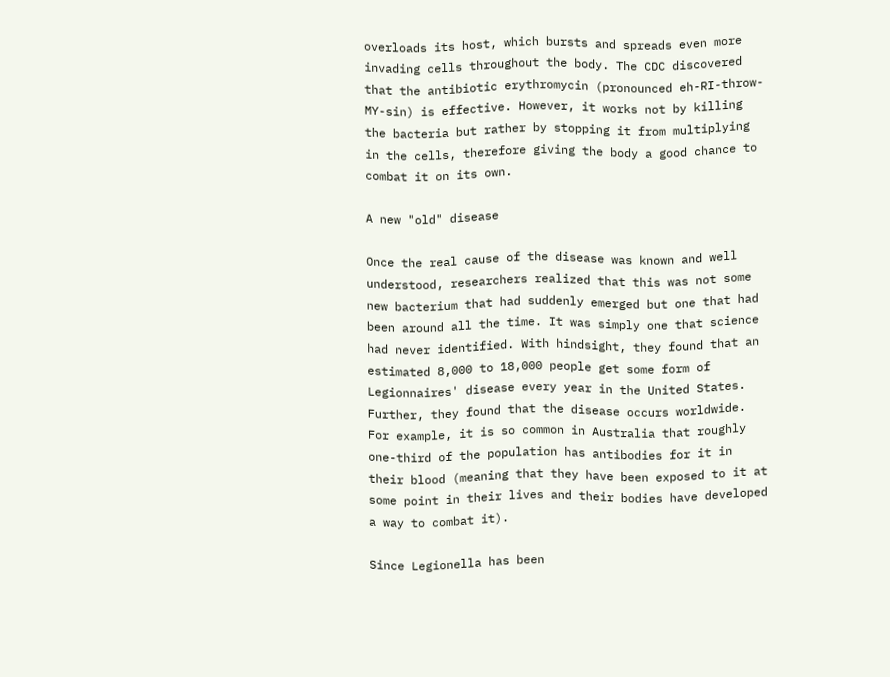overloads its host, which bursts and spreads even more invading cells throughout the body. The CDC discovered that the antibiotic erythromycin (pronounced eh-RI-throw-MY-sin) is effective. However, it works not by killing the bacteria but rather by stopping it from multiplying in the cells, therefore giving the body a good chance to combat it on its own.

A new "old" disease

Once the real cause of the disease was known and well understood, researchers realized that this was not some new bacterium that had suddenly emerged but one that had been around all the time. It was simply one that science had never identified. With hindsight, they found that an estimated 8,000 to 18,000 people get some form of Legionnaires' disease every year in the United States. Further, they found that the disease occurs worldwide. For example, it is so common in Australia that roughly one-third of the population has antibodies for it in their blood (meaning that they have been exposed to it at some point in their lives and their bodies have developed a way to combat it).

Since Legionella has been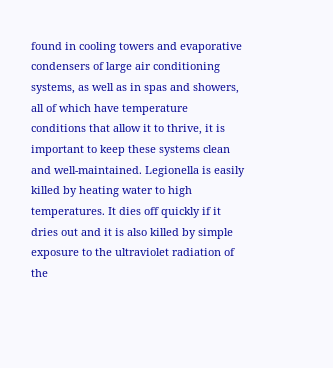found in cooling towers and evaporative condensers of large air conditioning systems, as well as in spas and showers, all of which have temperature conditions that allow it to thrive, it is important to keep these systems clean and well-maintained. Legionella is easily killed by heating water to high temperatures. It dies off quickly if it dries out and it is also killed by simple exposure to the ultraviolet radiation of the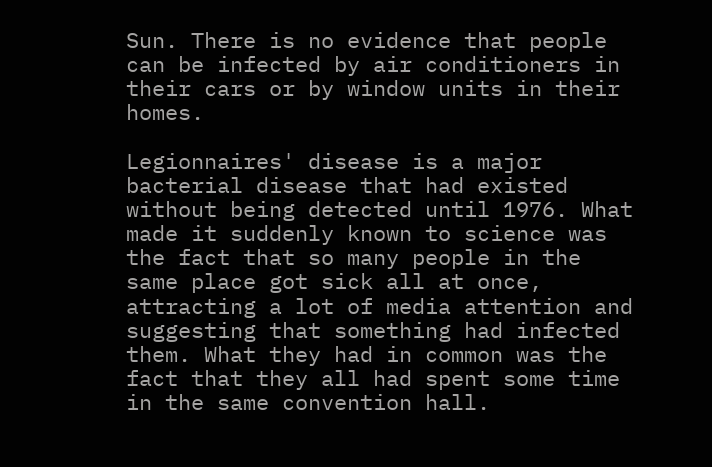Sun. There is no evidence that people can be infected by air conditioners in their cars or by window units in their homes.

Legionnaires' disease is a major bacterial disease that had existed without being detected until 1976. What made it suddenly known to science was the fact that so many people in the same place got sick all at once, attracting a lot of media attention and suggesting that something had infected them. What they had in common was the fact that they all had spent some time in the same convention hall.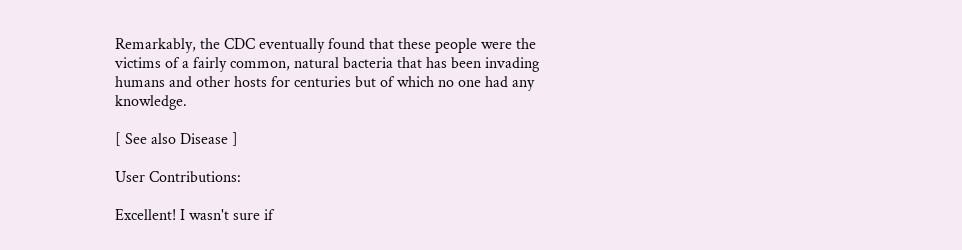Remarkably, the CDC eventually found that these people were the victims of a fairly common, natural bacteria that has been invading humans and other hosts for centuries but of which no one had any knowledge.

[ See also Disease ]

User Contributions:

Excellent! I wasn't sure if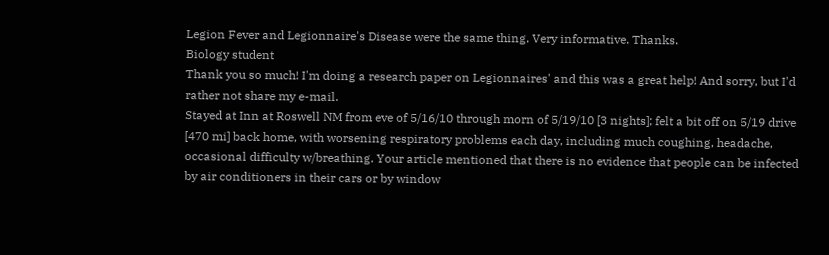Legion Fever and Legionnaire's Disease were the same thing. Very informative. Thanks.
Biology student
Thank you so much! I'm doing a research paper on Legionnaires' and this was a great help! And sorry, but I'd rather not share my e-mail.
Stayed at Inn at Roswell NM from eve of 5/16/10 through morn of 5/19/10 [3 nights]; felt a bit off on 5/19 drive [470 mi] back home, with worsening respiratory problems each day, including much coughing, headache, occasional difficulty w/breathing. Your article mentioned that there is no evidence that people can be infected by air conditioners in their cars or by window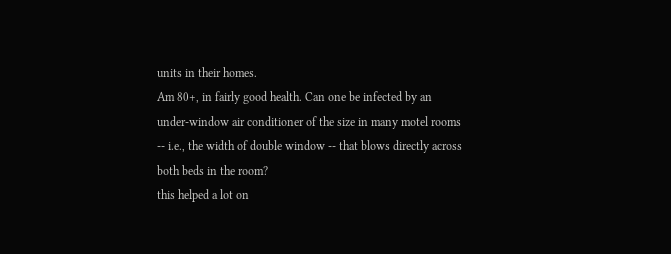units in their homes.
Am 80+, in fairly good health. Can one be infected by an under-window air conditioner of the size in many motel rooms -- i.e., the width of double window -- that blows directly across both beds in the room?
this helped a lot on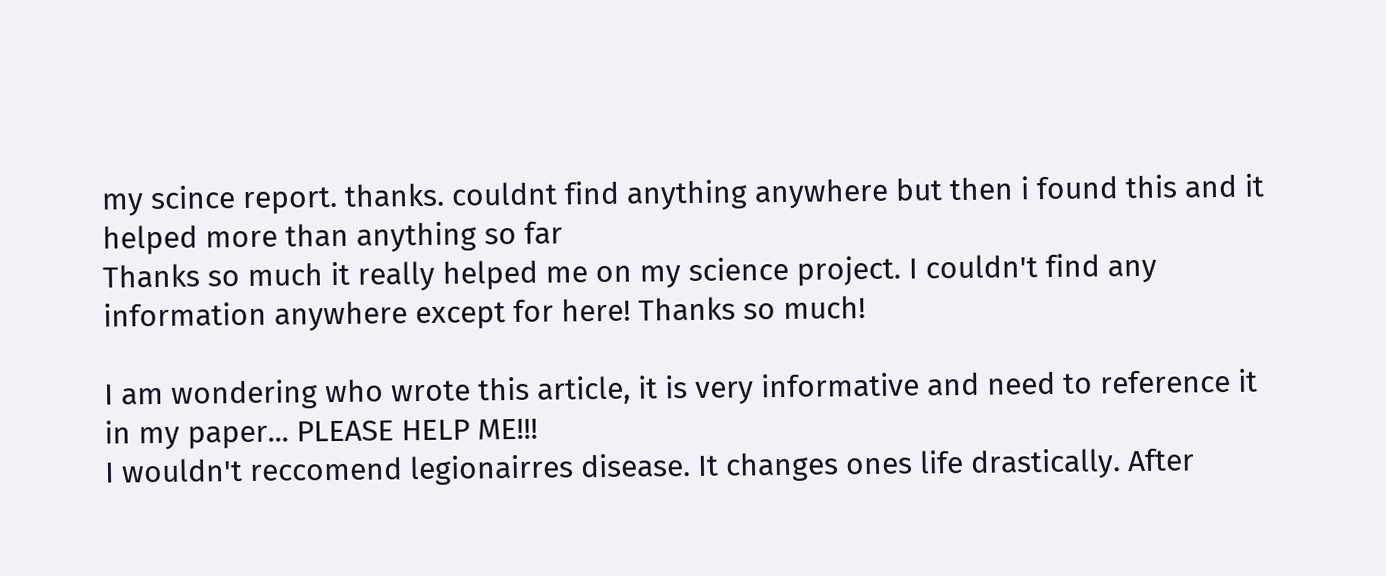my scince report. thanks. couldnt find anything anywhere but then i found this and it helped more than anything so far
Thanks so much it really helped me on my science project. I couldn't find any information anywhere except for here! Thanks so much!

I am wondering who wrote this article, it is very informative and need to reference it in my paper... PLEASE HELP ME!!!
I wouldn't reccomend legionairres disease. It changes ones life drastically. After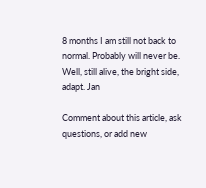8 months I am still not back to normal. Probably will never be. Well, still alive, the bright side, adapt. Jan

Comment about this article, ask questions, or add new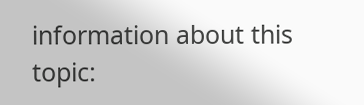information about this topic: